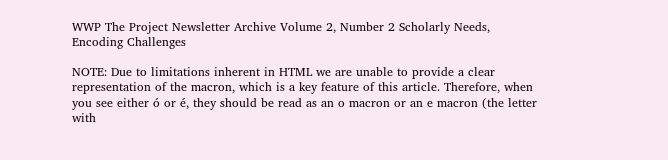WWP The Project Newsletter Archive Volume 2, Number 2 Scholarly Needs, Encoding Challenges

NOTE: Due to limitations inherent in HTML we are unable to provide a clear representation of the macron, which is a key feature of this article. Therefore, when you see either ó or é, they should be read as an o macron or an e macron (the letter with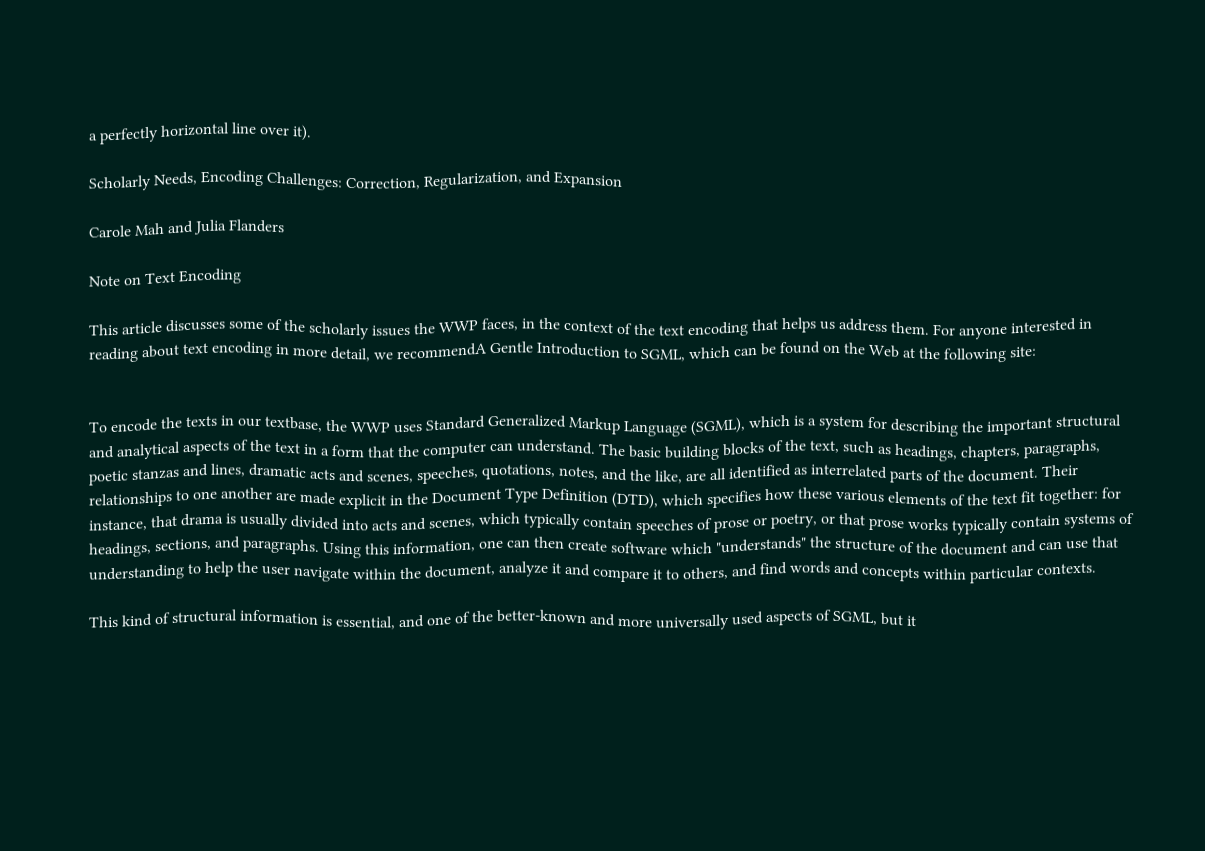a perfectly horizontal line over it).

Scholarly Needs, Encoding Challenges: Correction, Regularization, and Expansion

Carole Mah and Julia Flanders

Note on Text Encoding

This article discusses some of the scholarly issues the WWP faces, in the context of the text encoding that helps us address them. For anyone interested in reading about text encoding in more detail, we recommendA Gentle Introduction to SGML, which can be found on the Web at the following site:


To encode the texts in our textbase, the WWP uses Standard Generalized Markup Language (SGML), which is a system for describing the important structural and analytical aspects of the text in a form that the computer can understand. The basic building blocks of the text, such as headings, chapters, paragraphs, poetic stanzas and lines, dramatic acts and scenes, speeches, quotations, notes, and the like, are all identified as interrelated parts of the document. Their relationships to one another are made explicit in the Document Type Definition (DTD), which specifies how these various elements of the text fit together: for instance, that drama is usually divided into acts and scenes, which typically contain speeches of prose or poetry, or that prose works typically contain systems of headings, sections, and paragraphs. Using this information, one can then create software which "understands" the structure of the document and can use that understanding to help the user navigate within the document, analyze it and compare it to others, and find words and concepts within particular contexts.

This kind of structural information is essential, and one of the better-known and more universally used aspects of SGML, but it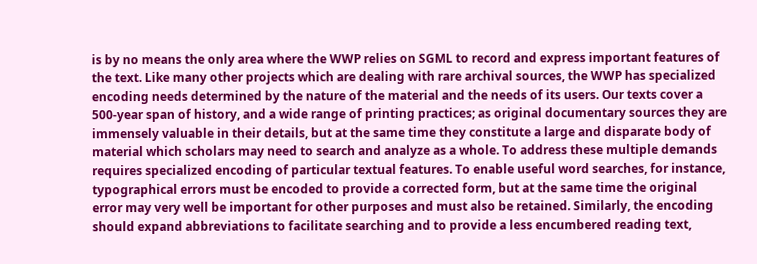is by no means the only area where the WWP relies on SGML to record and express important features of the text. Like many other projects which are dealing with rare archival sources, the WWP has specialized encoding needs determined by the nature of the material and the needs of its users. Our texts cover a 500-year span of history, and a wide range of printing practices; as original documentary sources they are immensely valuable in their details, but at the same time they constitute a large and disparate body of material which scholars may need to search and analyze as a whole. To address these multiple demands requires specialized encoding of particular textual features. To enable useful word searches, for instance, typographical errors must be encoded to provide a corrected form, but at the same time the original error may very well be important for other purposes and must also be retained. Similarly, the encoding should expand abbreviations to facilitate searching and to provide a less encumbered reading text,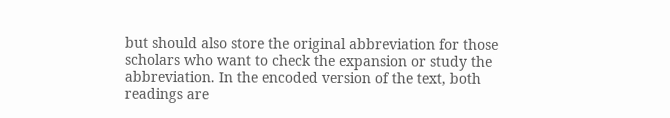but should also store the original abbreviation for those scholars who want to check the expansion or study the abbreviation. In the encoded version of the text, both readings are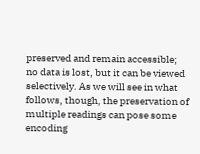preserved and remain accessible; no data is lost, but it can be viewed selectively. As we will see in what follows, though, the preservation of multiple readings can pose some encoding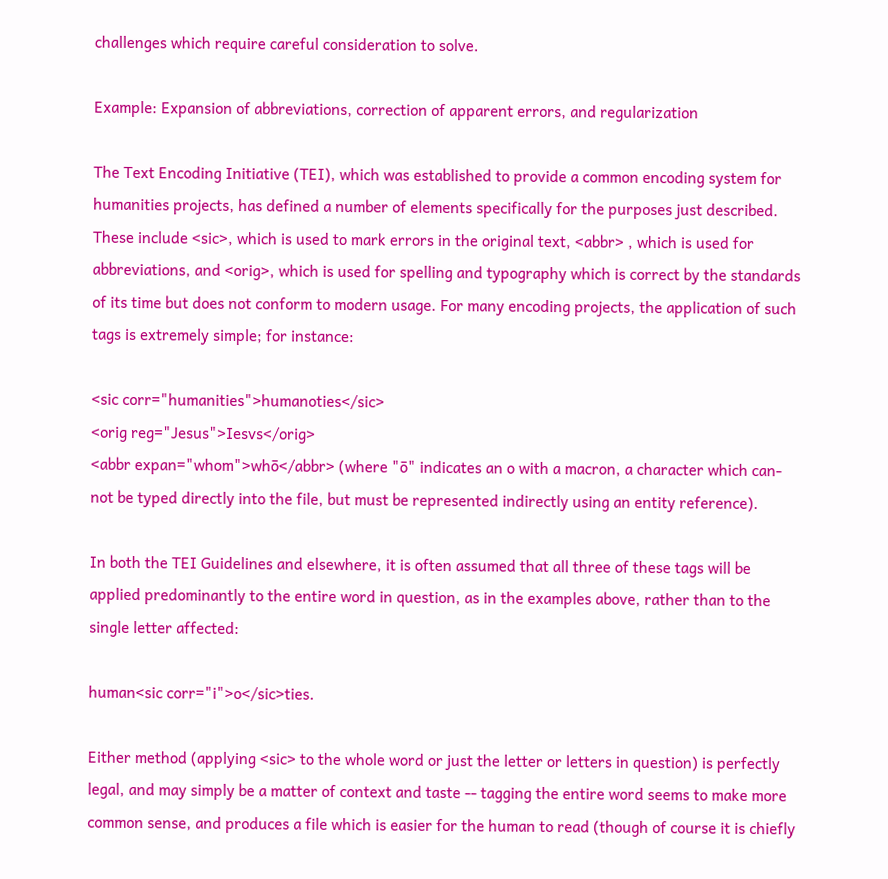challenges which require careful consideration to solve.

Example: Expansion of abbreviations, correction of apparent errors, and regularization

The Text Encoding Initiative (TEI), which was established to provide a common encoding system for humanities projects, has defined a number of elements specifically for the purposes just described. These include <sic>, which is used to mark errors in the original text, <abbr> , which is used for abbreviations, and <orig>, which is used for spelling and typography which is correct by the standards of its time but does not conform to modern usage. For many encoding projects, the application of such tags is extremely simple; for instance:

<sic corr="humanities">humanoties</sic>
<orig reg="Jesus">Iesvs</orig>
<abbr expan="whom">whō</abbr> (where "ō" indicates an o with a macron, a character which can- not be typed directly into the file, but must be represented indirectly using an entity reference).

In both the TEI Guidelines and elsewhere, it is often assumed that all three of these tags will be applied predominantly to the entire word in question, as in the examples above, rather than to the single letter affected:

human<sic corr="i">o</sic>ties.

Either method (applying <sic> to the whole word or just the letter or letters in question) is perfectly legal, and may simply be a matter of context and taste -- tagging the entire word seems to make more common sense, and produces a file which is easier for the human to read (though of course it is chiefly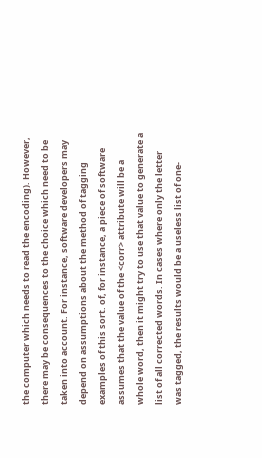the computer which needs to read the encoding). However, there may be consequences to the choice which need to be taken into account. For instance, software developers may depend on assumptions about the method of tagging examples of this sort. of, for instance, a piece of software assumes that the value of the <corr> attribute will be a whole word, then it might try to use that value to generate a list of all corrected words. In cases where only the letter was tagged, the results would be a useless list of one-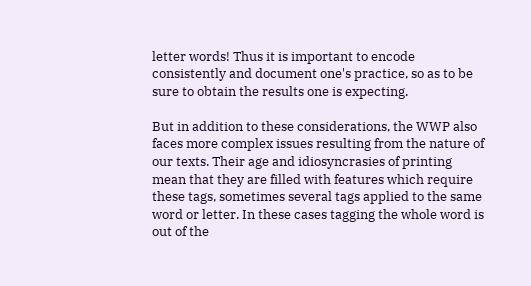letter words! Thus it is important to encode consistently and document one's practice, so as to be sure to obtain the results one is expecting.

But in addition to these considerations, the WWP also faces more complex issues resulting from the nature of our texts. Their age and idiosyncrasies of printing mean that they are filled with features which require these tags, sometimes several tags applied to the same word or letter. In these cases tagging the whole word is out of the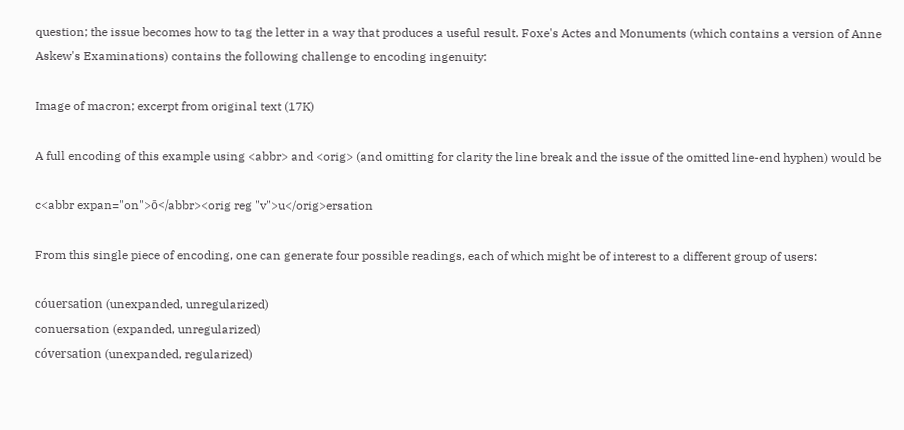question; the issue becomes how to tag the letter in a way that produces a useful result. Foxe's Actes and Monuments (which contains a version of Anne Askew's Examinations) contains the following challenge to encoding ingenuity:

Image of macron; excerpt from original text (17K)

A full encoding of this example using <abbr> and <orig> (and omitting for clarity the line break and the issue of the omitted line-end hyphen) would be

c<abbr expan="on">ō</abbr><orig reg "v">u</orig>ersation

From this single piece of encoding, one can generate four possible readings, each of which might be of interest to a different group of users:

cóuersation (unexpanded, unregularized)
conuersation (expanded, unregularized)
cóversation (unexpanded, regularized)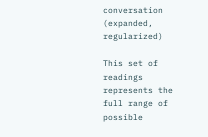conversation (expanded, regularized)

This set of readings represents the full range of possible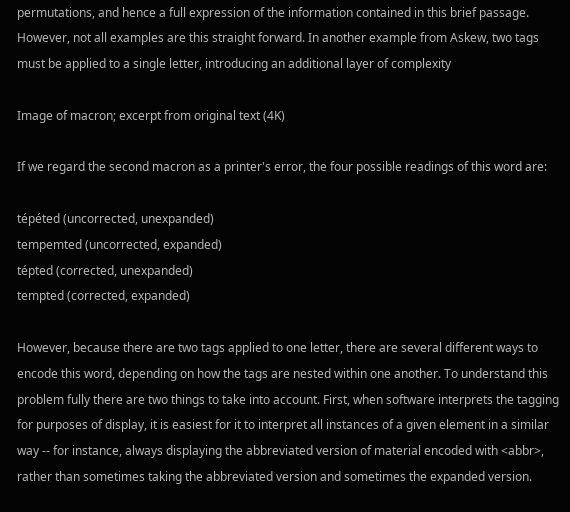permutations, and hence a full expression of the information contained in this brief passage. However, not all examples are this straight forward. In another example from Askew, two tags must be applied to a single letter, introducing an additional layer of complexity

Image of macron; excerpt from original text (4K)

If we regard the second macron as a printer's error, the four possible readings of this word are:

tépéted (uncorrected, unexpanded)
tempemted (uncorrected, expanded)
tépted (corrected, unexpanded)
tempted (corrected, expanded)

However, because there are two tags applied to one letter, there are several different ways to encode this word, depending on how the tags are nested within one another. To understand this problem fully there are two things to take into account. First, when software interprets the tagging for purposes of display, it is easiest for it to interpret all instances of a given element in a similar way -- for instance, always displaying the abbreviated version of material encoded with <abbr>, rather than sometimes taking the abbreviated version and sometimes the expanded version.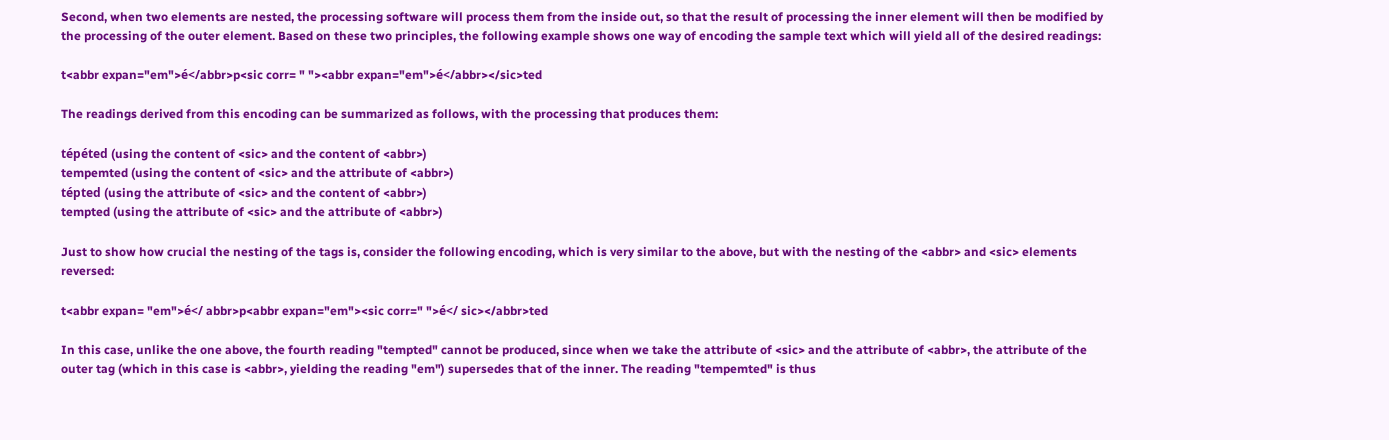Second, when two elements are nested, the processing software will process them from the inside out, so that the result of processing the inner element will then be modified by the processing of the outer element. Based on these two principles, the following example shows one way of encoding the sample text which will yield all of the desired readings:

t<abbr expan="em">é</abbr>p<sic corr= " "><abbr expan="em">é</abbr></sic>ted

The readings derived from this encoding can be summarized as follows, with the processing that produces them:

tépéted (using the content of <sic> and the content of <abbr>)
tempemted (using the content of <sic> and the attribute of <abbr>)
tépted (using the attribute of <sic> and the content of <abbr>)
tempted (using the attribute of <sic> and the attribute of <abbr>)

Just to show how crucial the nesting of the tags is, consider the following encoding, which is very similar to the above, but with the nesting of the <abbr> and <sic> elements reversed:

t<abbr expan= "em">é</ abbr>p<abbr expan="em"><sic corr=" ">é</ sic></abbr>ted

In this case, unlike the one above, the fourth reading "tempted" cannot be produced, since when we take the attribute of <sic> and the attribute of <abbr>, the attribute of the outer tag (which in this case is <abbr>, yielding the reading "em") supersedes that of the inner. The reading "tempemted" is thus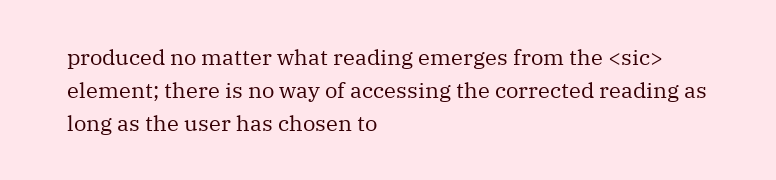produced no matter what reading emerges from the <sic> element; there is no way of accessing the corrected reading as long as the user has chosen to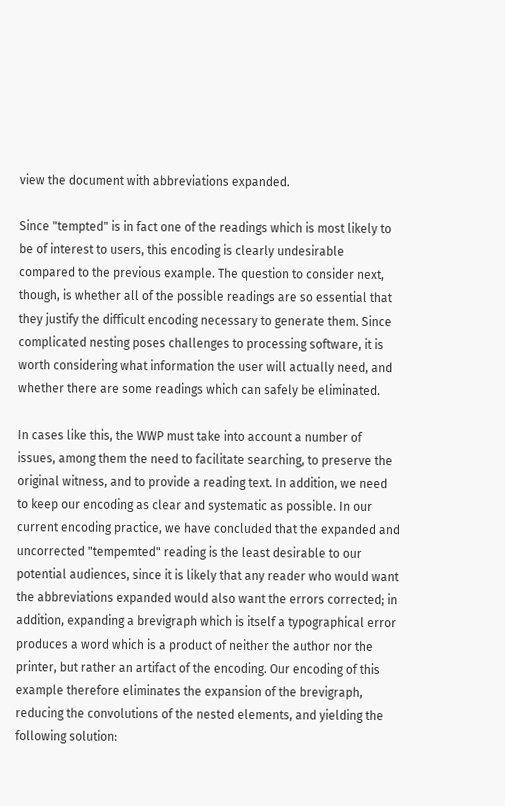view the document with abbreviations expanded.

Since "tempted" is in fact one of the readings which is most likely to be of interest to users, this encoding is clearly undesirable compared to the previous example. The question to consider next, though, is whether all of the possible readings are so essential that they justify the difficult encoding necessary to generate them. Since complicated nesting poses challenges to processing software, it is worth considering what information the user will actually need, and whether there are some readings which can safely be eliminated.

In cases like this, the WWP must take into account a number of issues, among them the need to facilitate searching, to preserve the original witness, and to provide a reading text. In addition, we need to keep our encoding as clear and systematic as possible. In our current encoding practice, we have concluded that the expanded and uncorrected "tempemted" reading is the least desirable to our potential audiences, since it is likely that any reader who would want the abbreviations expanded would also want the errors corrected; in addition, expanding a brevigraph which is itself a typographical error produces a word which is a product of neither the author nor the printer, but rather an artifact of the encoding. Our encoding of this example therefore eliminates the expansion of the brevigraph, reducing the convolutions of the nested elements, and yielding the following solution: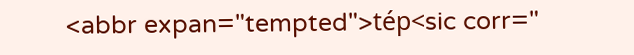<abbr expan="tempted">tép<sic corr="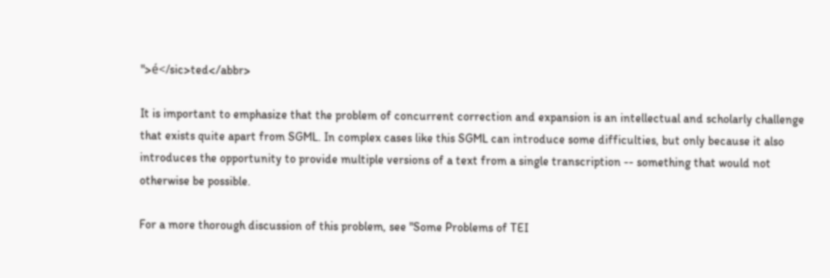">é</sic>ted</abbr>

It is important to emphasize that the problem of concurrent correction and expansion is an intellectual and scholarly challenge that exists quite apart from SGML. In complex cases like this SGML can introduce some difficulties, but only because it also introduces the opportunity to provide multiple versions of a text from a single transcription -- something that would not otherwise be possible.

For a more thorough discussion of this problem, see "Some Problems of TEI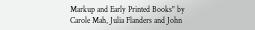Markup and Early Printed Books" by Carole Mah, Julia Flanders and John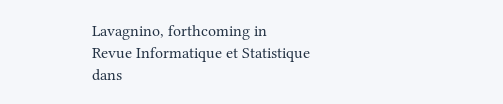Lavagnino, forthcoming in Revue Informatique et Statistique dans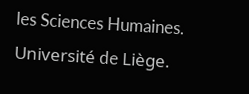les Sciences Humaines. Université de Liège.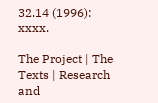32.14 (1996): xxxx.

The Project | The Texts | Research and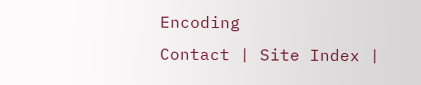Encoding
Contact | Site Index |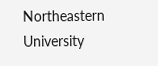Northeastern University